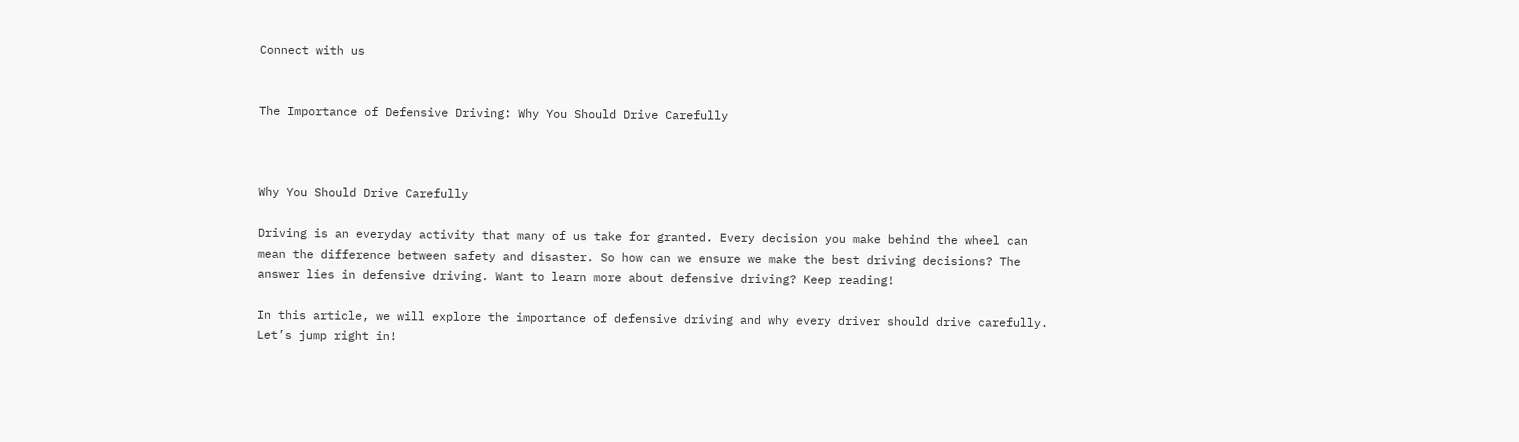Connect with us


The Importance of Defensive Driving: Why You Should Drive Carefully



Why You Should Drive Carefully

Driving is an everyday activity that many of us take for granted. Every decision you make behind the wheel can mean the difference between safety and disaster. So how can we ensure we make the best driving decisions? The answer lies in defensive driving. Want to learn more about defensive driving? Keep reading!

In this article, we will explore the importance of defensive driving and why every driver should drive carefully. Let’s jump right in!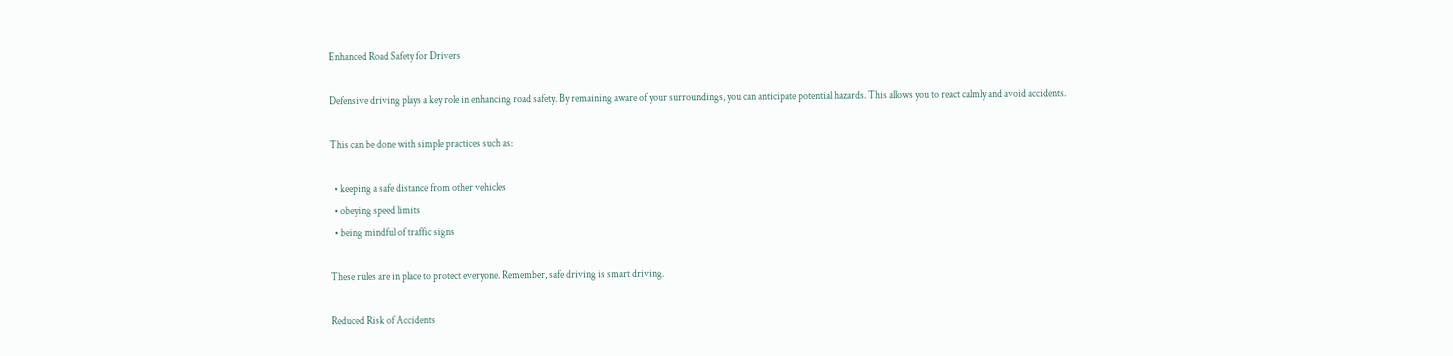Enhanced Road Safety for Drivers

Defensive driving plays a key role in enhancing road safety. By remaining aware of your surroundings, you can anticipate potential hazards. This allows you to react calmly and avoid accidents.

This can be done with simple practices such as:

  • keeping a safe distance from other vehicles
  • obeying speed limits
  • being mindful of traffic signs

These rules are in place to protect everyone. Remember, safe driving is smart driving.

Reduced Risk of Accidents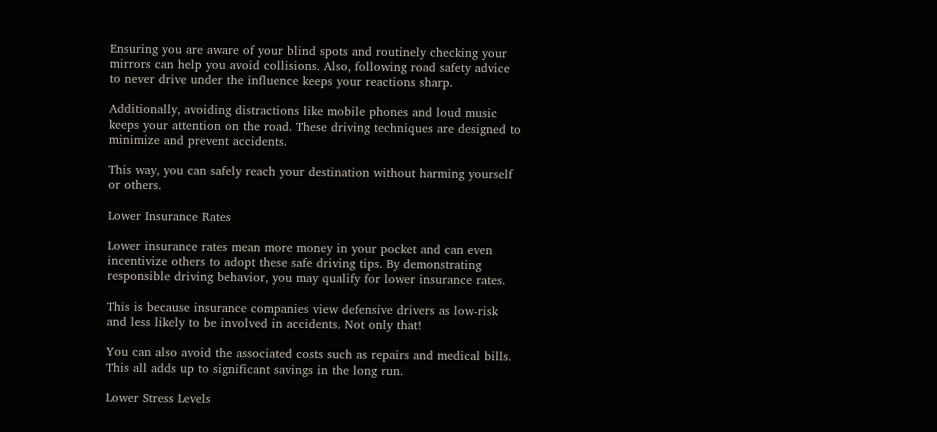Ensuring you are aware of your blind spots and routinely checking your mirrors can help you avoid collisions. Also, following road safety advice to never drive under the influence keeps your reactions sharp.

Additionally, avoiding distractions like mobile phones and loud music keeps your attention on the road. These driving techniques are designed to minimize and prevent accidents.

This way, you can safely reach your destination without harming yourself or others.

Lower Insurance Rates

Lower insurance rates mean more money in your pocket and can even incentivize others to adopt these safe driving tips. By demonstrating responsible driving behavior, you may qualify for lower insurance rates.

This is because insurance companies view defensive drivers as low-risk and less likely to be involved in accidents. Not only that!

You can also avoid the associated costs such as repairs and medical bills. This all adds up to significant savings in the long run.

Lower Stress Levels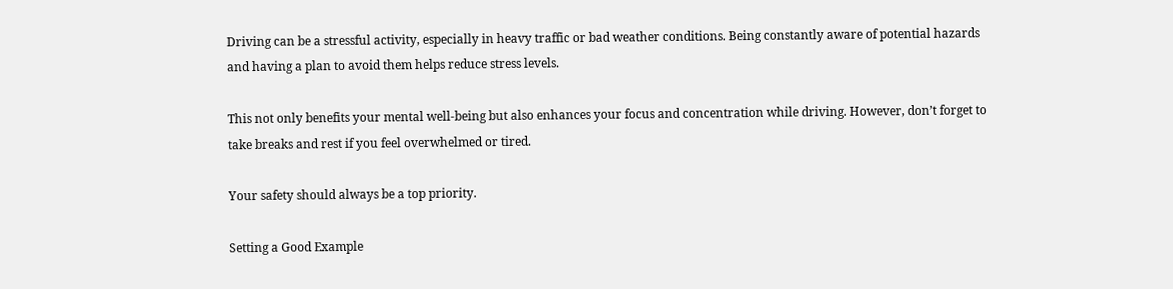Driving can be a stressful activity, especially in heavy traffic or bad weather conditions. Being constantly aware of potential hazards and having a plan to avoid them helps reduce stress levels.

This not only benefits your mental well-being but also enhances your focus and concentration while driving. However, don’t forget to take breaks and rest if you feel overwhelmed or tired.

Your safety should always be a top priority.

Setting a Good Example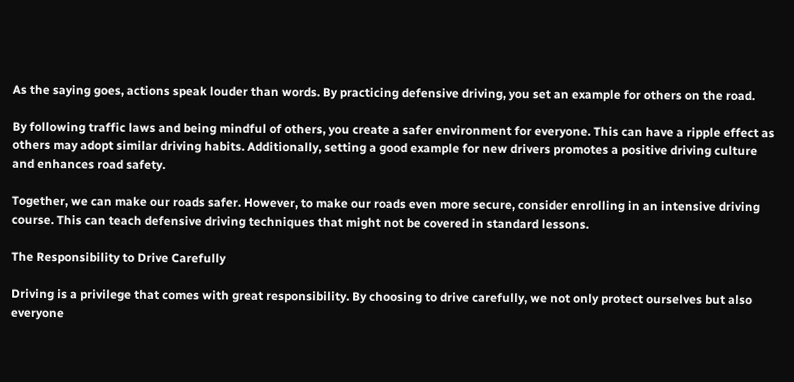As the saying goes, actions speak louder than words. By practicing defensive driving, you set an example for others on the road.

By following traffic laws and being mindful of others, you create a safer environment for everyone. This can have a ripple effect as others may adopt similar driving habits. Additionally, setting a good example for new drivers promotes a positive driving culture and enhances road safety.

Together, we can make our roads safer. However, to make our roads even more secure, consider enrolling in an intensive driving course. This can teach defensive driving techniques that might not be covered in standard lessons.

The Responsibility to Drive Carefully

Driving is a privilege that comes with great responsibility. By choosing to drive carefully, we not only protect ourselves but also everyone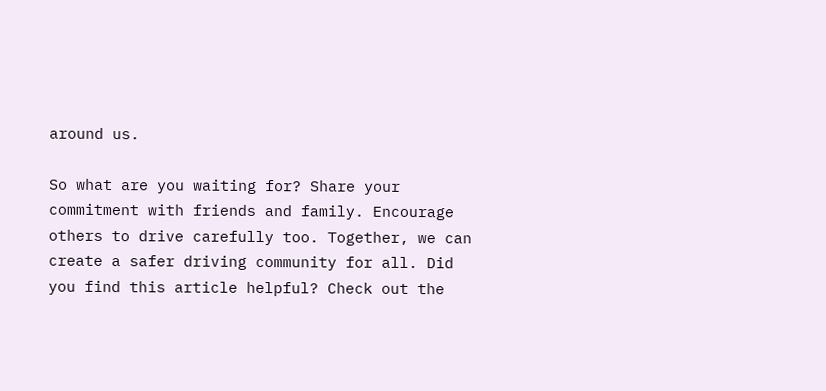around us.

So what are you waiting for? Share your commitment with friends and family. Encourage others to drive carefully too. Together, we can create a safer driving community for all. Did you find this article helpful? Check out the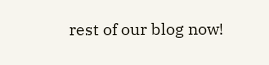rest of our blog now!